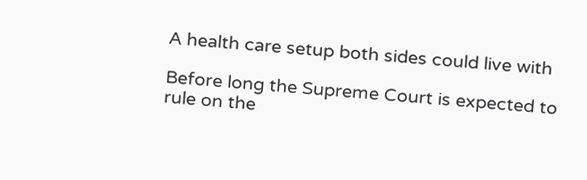A health care setup both sides could live with

Before long the Supreme Court is expected to rule on the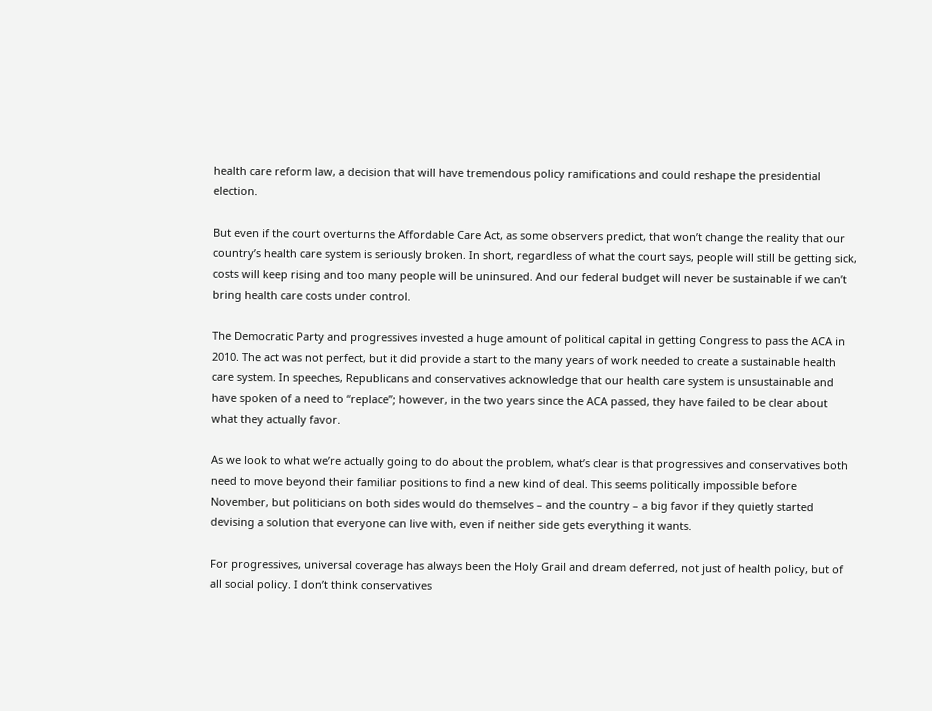health care reform law, a decision that will have tremendous policy ramifications and could reshape the presidential election.

But even if the court overturns the Affordable Care Act, as some observers predict, that won’t change the reality that our country’s health care system is seriously broken. In short, regardless of what the court says, people will still be getting sick, costs will keep rising and too many people will be uninsured. And our federal budget will never be sustainable if we can’t bring health care costs under control.

The Democratic Party and progressives invested a huge amount of political capital in getting Congress to pass the ACA in 2010. The act was not perfect, but it did provide a start to the many years of work needed to create a sustainable health care system. In speeches, Republicans and conservatives acknowledge that our health care system is unsustainable and have spoken of a need to “replace”; however, in the two years since the ACA passed, they have failed to be clear about what they actually favor.

As we look to what we’re actually going to do about the problem, what’s clear is that progressives and conservatives both need to move beyond their familiar positions to find a new kind of deal. This seems politically impossible before November, but politicians on both sides would do themselves – and the country – a big favor if they quietly started devising a solution that everyone can live with, even if neither side gets everything it wants.

For progressives, universal coverage has always been the Holy Grail and dream deferred, not just of health policy, but of all social policy. I don’t think conservatives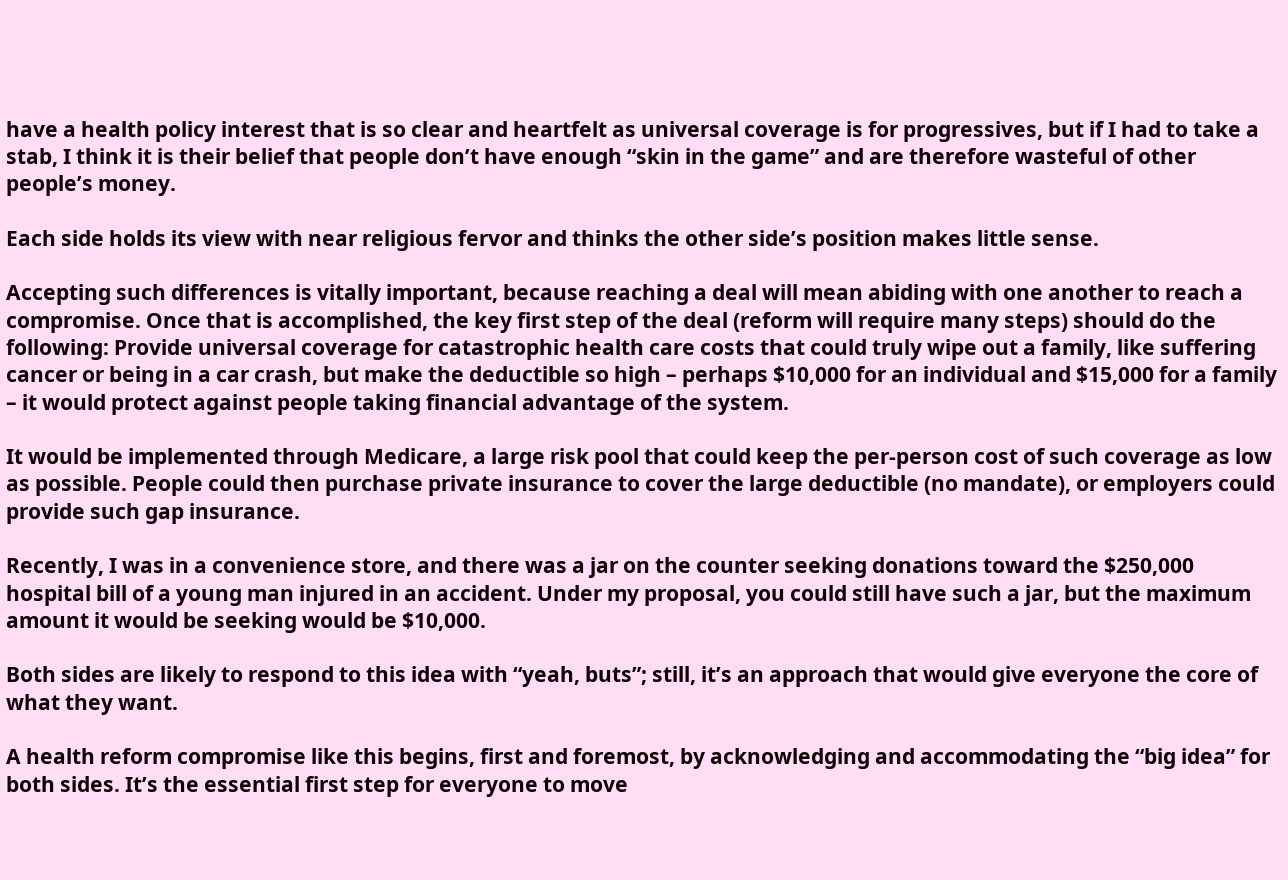have a health policy interest that is so clear and heartfelt as universal coverage is for progressives, but if I had to take a stab, I think it is their belief that people don’t have enough “skin in the game” and are therefore wasteful of other people’s money.

Each side holds its view with near religious fervor and thinks the other side’s position makes little sense.

Accepting such differences is vitally important, because reaching a deal will mean abiding with one another to reach a compromise. Once that is accomplished, the key first step of the deal (reform will require many steps) should do the following: Provide universal coverage for catastrophic health care costs that could truly wipe out a family, like suffering cancer or being in a car crash, but make the deductible so high – perhaps $10,000 for an individual and $15,000 for a family – it would protect against people taking financial advantage of the system.

It would be implemented through Medicare, a large risk pool that could keep the per-person cost of such coverage as low as possible. People could then purchase private insurance to cover the large deductible (no mandate), or employers could provide such gap insurance.

Recently, I was in a convenience store, and there was a jar on the counter seeking donations toward the $250,000 hospital bill of a young man injured in an accident. Under my proposal, you could still have such a jar, but the maximum amount it would be seeking would be $10,000.

Both sides are likely to respond to this idea with “yeah, buts”; still, it’s an approach that would give everyone the core of what they want.

A health reform compromise like this begins, first and foremost, by acknowledging and accommodating the “big idea” for both sides. It’s the essential first step for everyone to move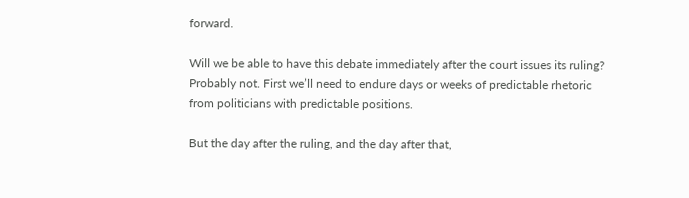forward.

Will we be able to have this debate immediately after the court issues its ruling? Probably not. First we’ll need to endure days or weeks of predictable rhetoric from politicians with predictable positions.

But the day after the ruling, and the day after that,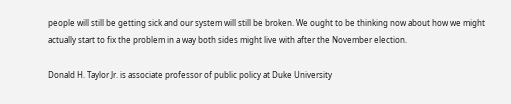people will still be getting sick and our system will still be broken. We ought to be thinking now about how we might actually start to fix the problem in a way both sides might live with after the November election.

Donald H. Taylor Jr. is associate professor of public policy at Duke University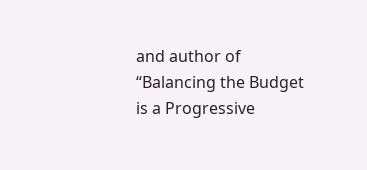and author of “Balancing the Budget is a Progressive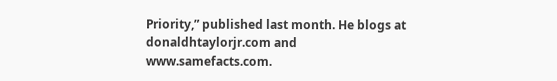Priority,” published last month. He blogs at donaldhtaylorjr.com and www.samefacts.com.